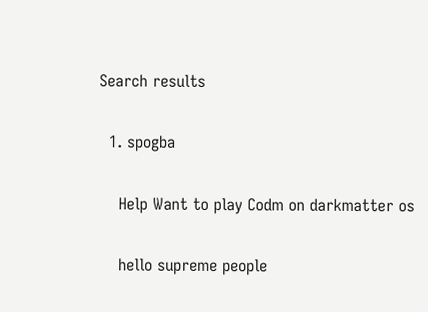Search results

  1. spogba

    Help Want to play Codm on darkmatter os

    hello supreme people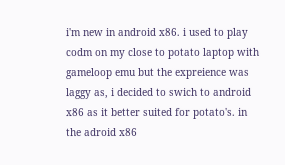i'm new in android x86. i used to play codm on my close to potato laptop with gameloop emu but the expreience was laggy as, i decided to swich to android x86 as it better suited for potato's. in the adroid x86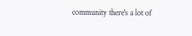community there's a lot of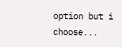option but i choose...